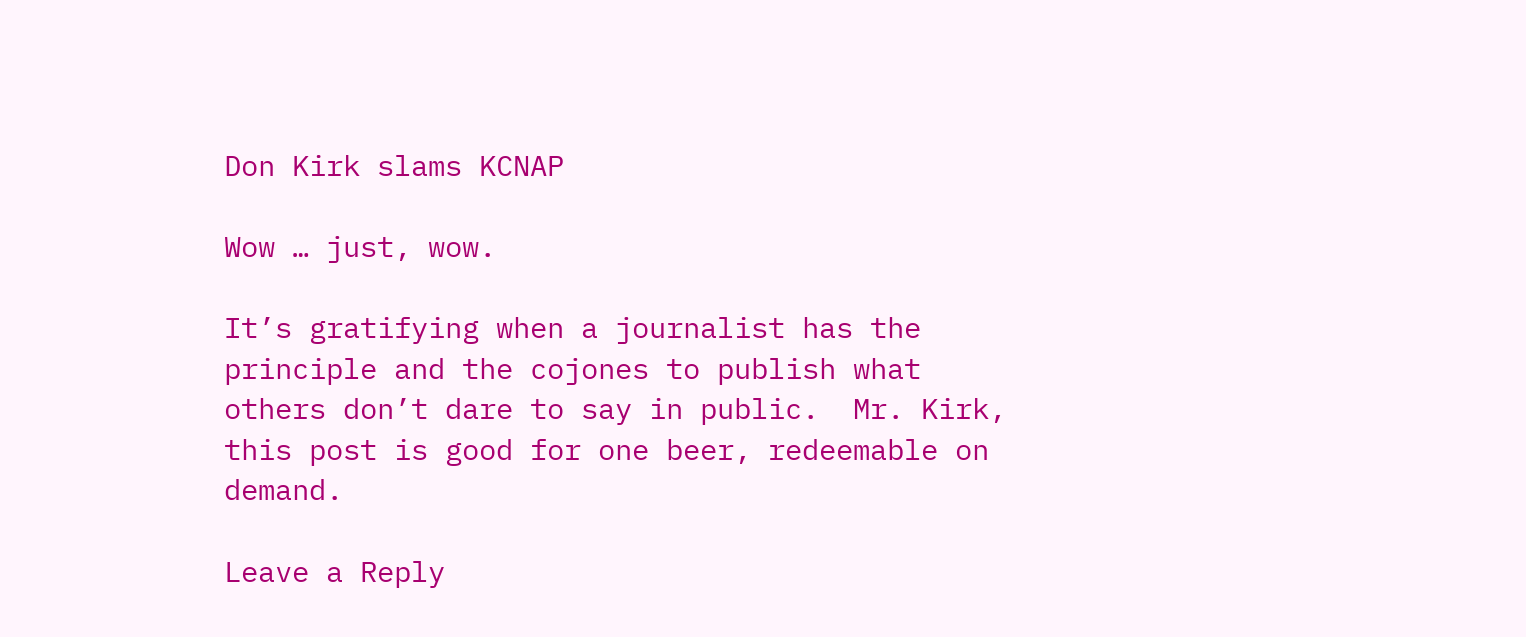Don Kirk slams KCNAP

Wow … just, wow.

It’s gratifying when a journalist has the principle and the cojones to publish what others don’t dare to say in public.  Mr. Kirk, this post is good for one beer, redeemable on demand.

Leave a Reply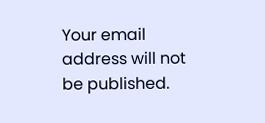Your email address will not be published.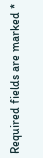Required fields are marked *